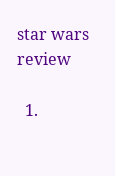star wars review

  1.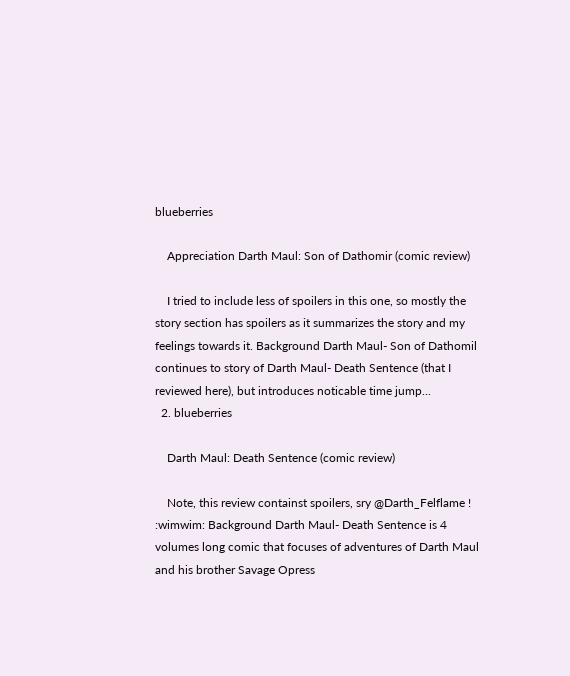blueberries

    Appreciation Darth Maul: Son of Dathomir (comic review)

    I tried to include less of spoilers in this one, so mostly the story section has spoilers as it summarizes the story and my feelings towards it. Background Darth Maul- Son of Dathomil continues to story of Darth Maul- Death Sentence (that I reviewed here), but introduces noticable time jump...
  2. blueberries

    Darth Maul: Death Sentence (comic review)

    Note, this review containst spoilers, sry @Darth_Felflame ! :wimwim: Background Darth Maul- Death Sentence is 4 volumes long comic that focuses of adventures of Darth Maul and his brother Savage Opress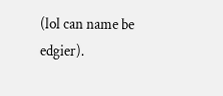(lol can name be edgier).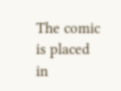The comic is placed in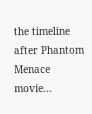the timeline after Phantom Menace movie...